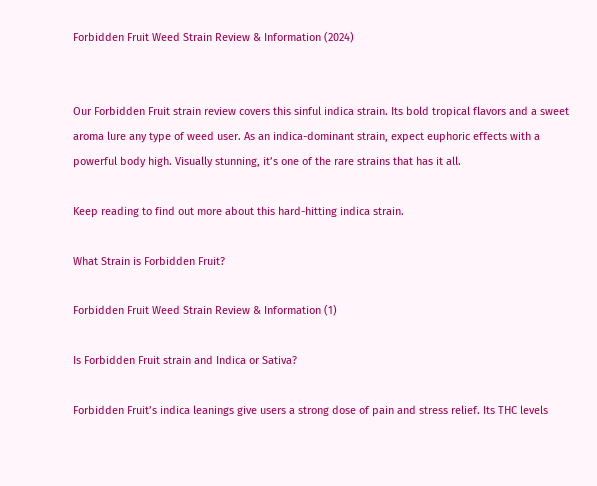Forbidden Fruit Weed Strain Review & Information (2024)


Our Forbidden Fruit strain review covers this sinful indica strain. Its bold tropical flavors and a sweet aroma lure any type of weed user. As an indica-dominant strain, expect euphoric effects with a powerful body high. Visually stunning, it’s one of the rare strains that has it all.

Keep reading to find out more about this hard-hitting indica strain.

What Strain is Forbidden Fruit?

Forbidden Fruit Weed Strain Review & Information (1)

Is Forbidden Fruit strain and Indica or Sativa?

Forbidden Fruit’s indica leanings give users a strong dose of pain and stress relief. Its THC levels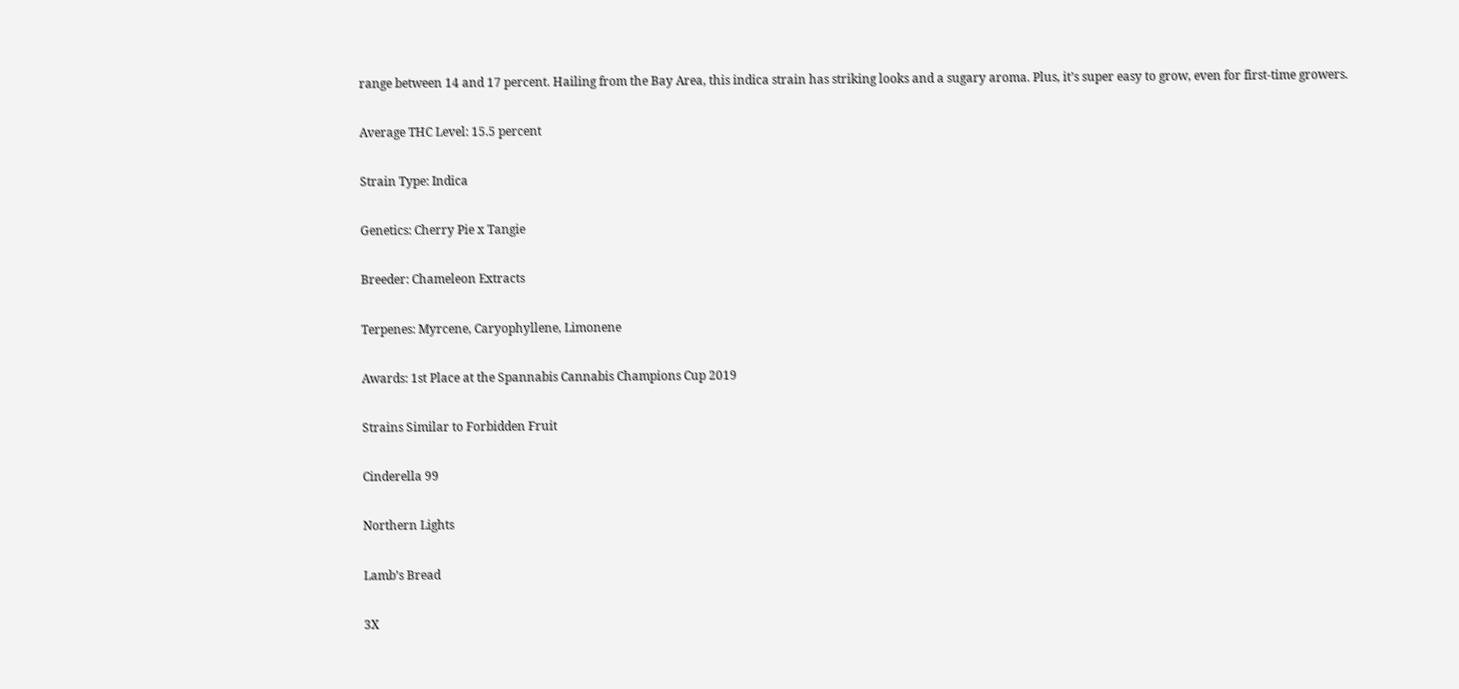range between 14 and 17 percent. Hailing from the Bay Area, this indica strain has striking looks and a sugary aroma. Plus, it’s super easy to grow, even for first-time growers.

Average THC Level: 15.5 percent

Strain Type: Indica

Genetics: Cherry Pie x Tangie

Breeder: Chameleon Extracts

Terpenes: Myrcene, Caryophyllene, Limonene

Awards: 1st Place at the Spannabis Cannabis Champions Cup 2019

Strains Similar to Forbidden Fruit

Cinderella 99

Northern Lights

Lamb’s Bread

3X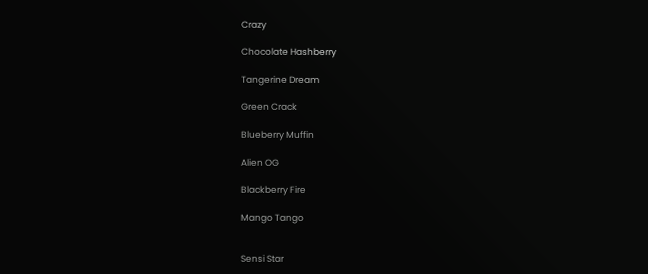Crazy

Chocolate Hashberry

Tangerine Dream

Green Crack

Blueberry Muffin

Alien OG

Blackberry Fire

Mango Tango


Sensi Star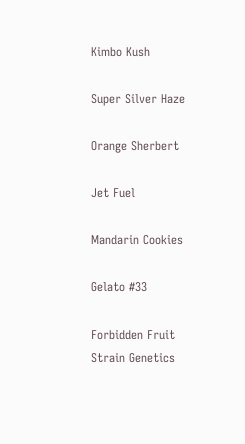Kimbo Kush

Super Silver Haze

Orange Sherbert

Jet Fuel

Mandarin Cookies

Gelato #33

Forbidden Fruit Strain Genetics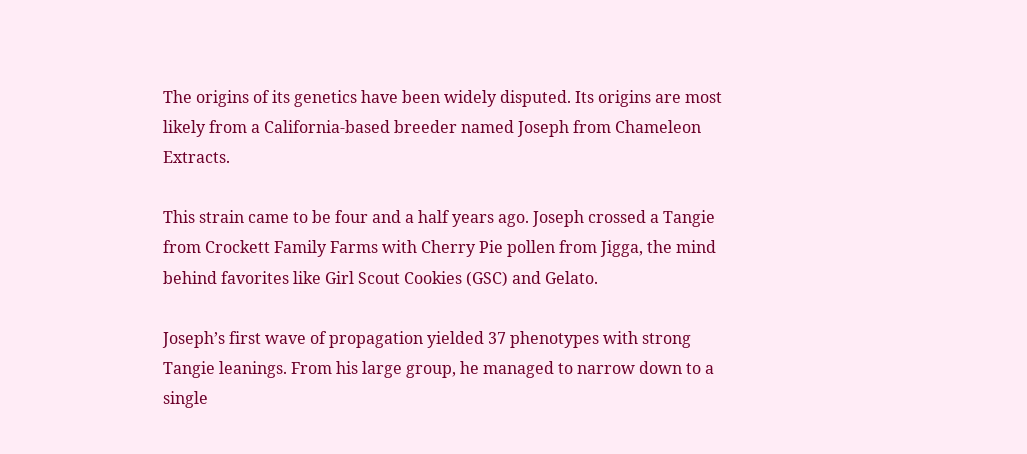The origins of its genetics have been widely disputed. Its origins are most likely from a California-based breeder named Joseph from Chameleon Extracts.

This strain came to be four and a half years ago. Joseph crossed a Tangie from Crockett Family Farms with Cherry Pie pollen from Jigga, the mind behind favorites like Girl Scout Cookies (GSC) and Gelato.

Joseph’s first wave of propagation yielded 37 phenotypes with strong Tangie leanings. From his large group, he managed to narrow down to a single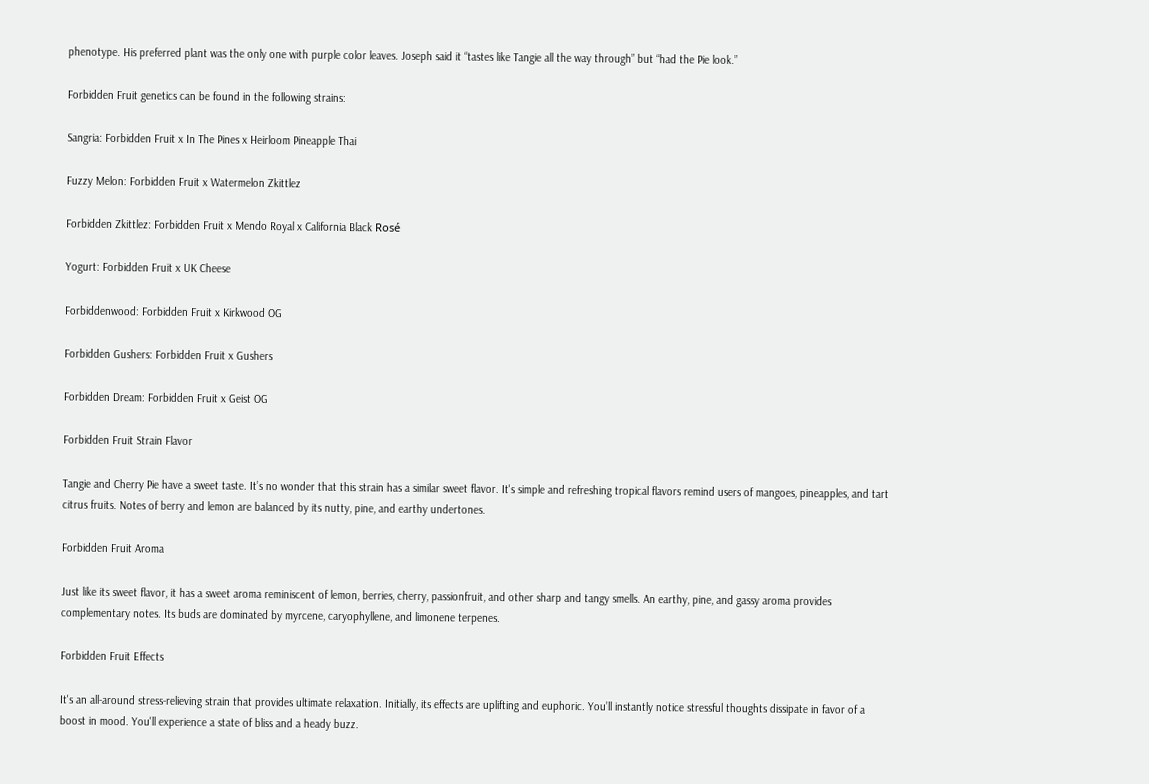phenotype. His preferred plant was the only one with purple color leaves. Joseph said it “tastes like Tangie all the way through” but “had the Pie look.”

Forbidden Fruit genetics can be found in the following strains:

Sangria: Forbidden Fruit x In The Pines x Heirloom Pineapple Thai

Fuzzy Melon: Forbidden Fruit x Watermelon Zkittlez

Forbidden Zkittlez: Forbidden Fruit x Mendo Royal x California Black Rosé

Yogurt: Forbidden Fruit x UK Cheese

Forbiddenwood: Forbidden Fruit x Kirkwood OG

Forbidden Gushers: Forbidden Fruit x Gushers

Forbidden Dream: Forbidden Fruit x Geist OG

Forbidden Fruit Strain Flavor

Tangie and Cherry Pie have a sweet taste. It’s no wonder that this strain has a similar sweet flavor. It's simple and refreshing tropical flavors remind users of mangoes, pineapples, and tart citrus fruits. Notes of berry and lemon are balanced by its nutty, pine, and earthy undertones.

Forbidden Fruit Aroma

Just like its sweet flavor, it has a sweet aroma reminiscent of lemon, berries, cherry, passionfruit, and other sharp and tangy smells. An earthy, pine, and gassy aroma provides complementary notes. Its buds are dominated by myrcene, caryophyllene, and limonene terpenes.

Forbidden Fruit Effects

It's an all-around stress-relieving strain that provides ultimate relaxation. Initially, its effects are uplifting and euphoric. You’ll instantly notice stressful thoughts dissipate in favor of a boost in mood. You'll experience a state of bliss and a heady buzz.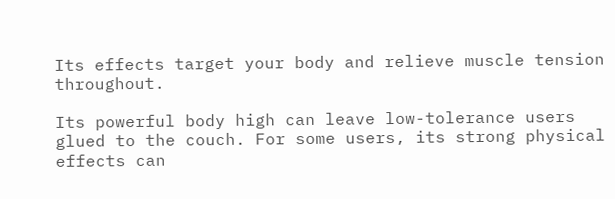Its effects target your body and relieve muscle tension throughout.

Its powerful body high can leave low-tolerance users glued to the couch. For some users, its strong physical effects can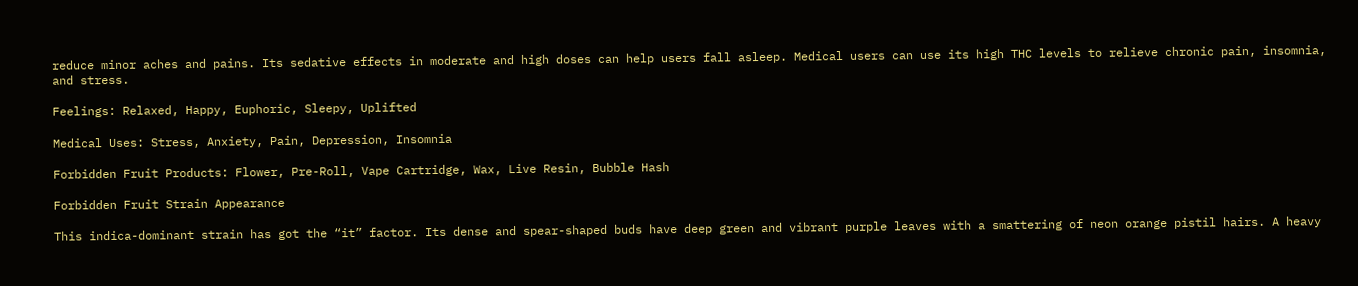reduce minor aches and pains. Its sedative effects in moderate and high doses can help users fall asleep. Medical users can use its high THC levels to relieve chronic pain, insomnia, and stress.

Feelings: Relaxed, Happy, Euphoric, Sleepy, Uplifted

Medical Uses: Stress, Anxiety, Pain, Depression, Insomnia

Forbidden Fruit Products: Flower, Pre-Roll, Vape Cartridge, Wax, Live Resin, Bubble Hash

Forbidden Fruit Strain Appearance

This indica-dominant strain has got the “it” factor. Its dense and spear-shaped buds have deep green and vibrant purple leaves with a smattering of neon orange pistil hairs. A heavy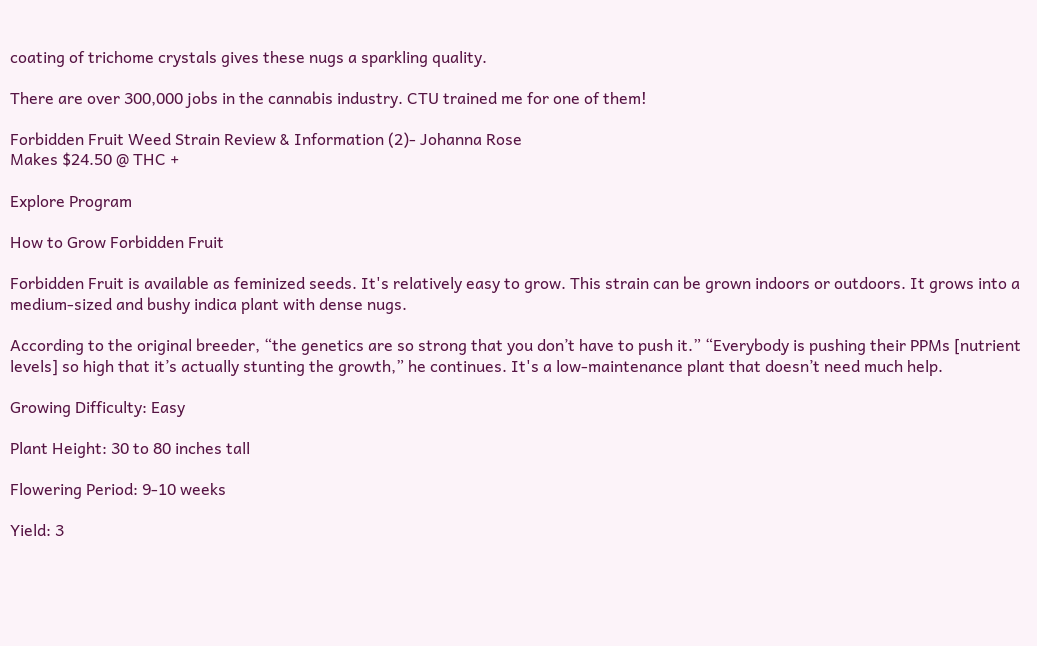coating of trichome crystals gives these nugs a sparkling quality.

There are over 300,000 jobs in the cannabis industry. CTU trained me for one of them!

Forbidden Fruit Weed Strain Review & Information (2)- Johanna Rose
Makes $24.50 @ THC +

Explore Program

How to Grow Forbidden Fruit

Forbidden Fruit is available as feminized seeds. It's relatively easy to grow. This strain can be grown indoors or outdoors. It grows into a medium-sized and bushy indica plant with dense nugs.

According to the original breeder, “the genetics are so strong that you don’t have to push it.” “Everybody is pushing their PPMs [nutrient levels] so high that it’s actually stunting the growth,” he continues. It's a low-maintenance plant that doesn’t need much help.

Growing Difficulty: Easy

Plant Height: 30 to 80 inches tall

Flowering Period: 9-10 weeks

Yield: 3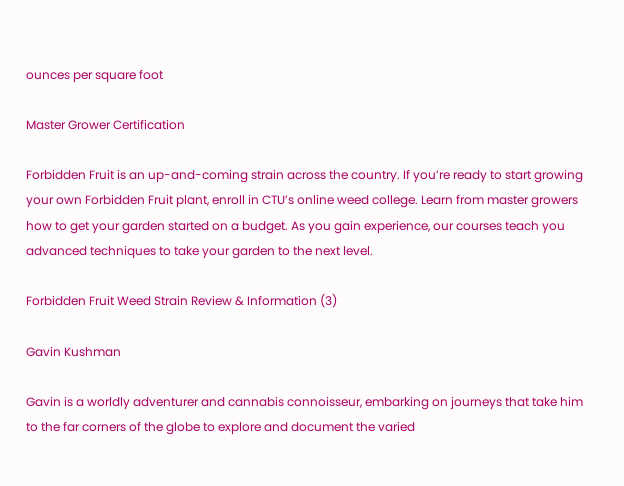ounces per square foot

Master Grower Certification

Forbidden Fruit is an up-and-coming strain across the country. If you’re ready to start growing your own Forbidden Fruit plant, enroll in CTU’s online weed college. Learn from master growers how to get your garden started on a budget. As you gain experience, our courses teach you advanced techniques to take your garden to the next level.

Forbidden Fruit Weed Strain Review & Information (3)

Gavin Kushman

Gavin is a worldly adventurer and cannabis connoisseur, embarking on journeys that take him to the far corners of the globe to explore and document the varied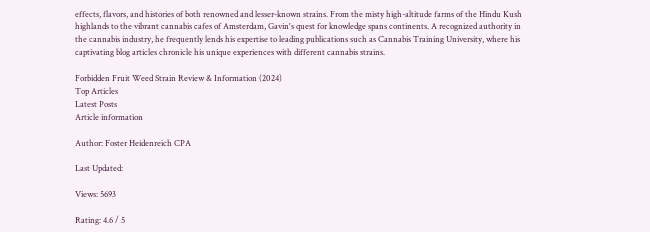effects, flavors, and histories of both renowned and lesser-known strains. From the misty high-altitude farms of the Hindu Kush highlands to the vibrant cannabis cafes of Amsterdam, Gavin's quest for knowledge spans continents. A recognized authority in the cannabis industry, he frequently lends his expertise to leading publications such as Cannabis Training University, where his captivating blog articles chronicle his unique experiences with different cannabis strains.

Forbidden Fruit Weed Strain Review & Information (2024)
Top Articles
Latest Posts
Article information

Author: Foster Heidenreich CPA

Last Updated:

Views: 5693

Rating: 4.6 / 5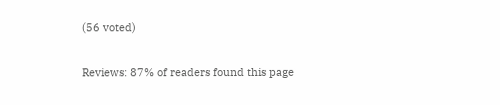(56 voted)

Reviews: 87% of readers found this page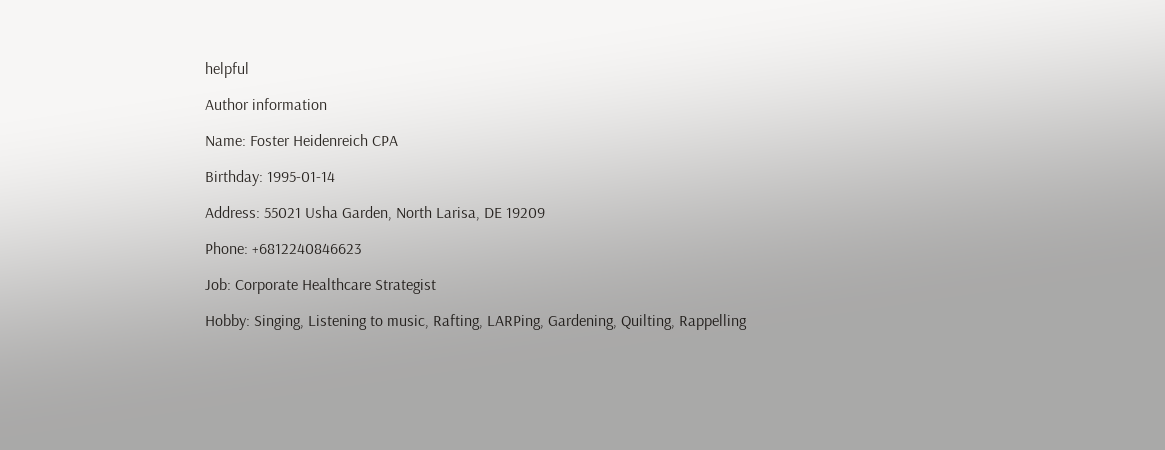helpful

Author information

Name: Foster Heidenreich CPA

Birthday: 1995-01-14

Address: 55021 Usha Garden, North Larisa, DE 19209

Phone: +6812240846623

Job: Corporate Healthcare Strategist

Hobby: Singing, Listening to music, Rafting, LARPing, Gardening, Quilting, Rappelling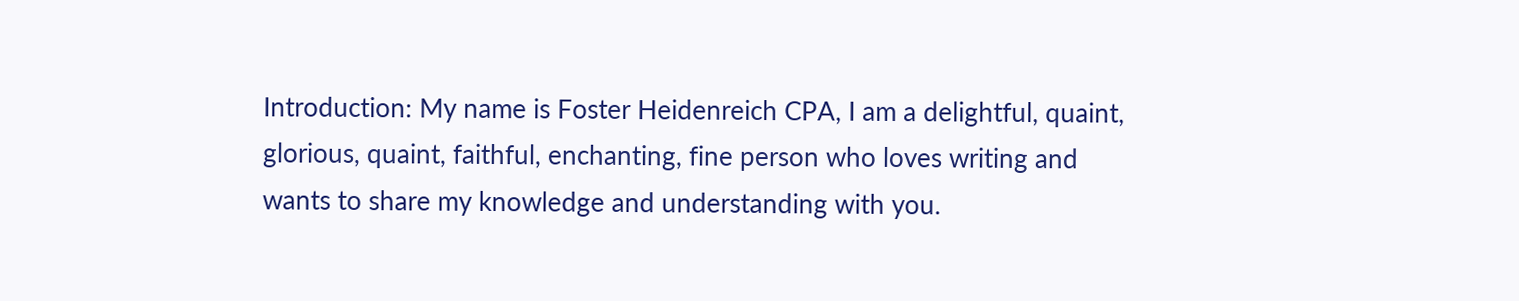Introduction: My name is Foster Heidenreich CPA, I am a delightful, quaint, glorious, quaint, faithful, enchanting, fine person who loves writing and wants to share my knowledge and understanding with you.